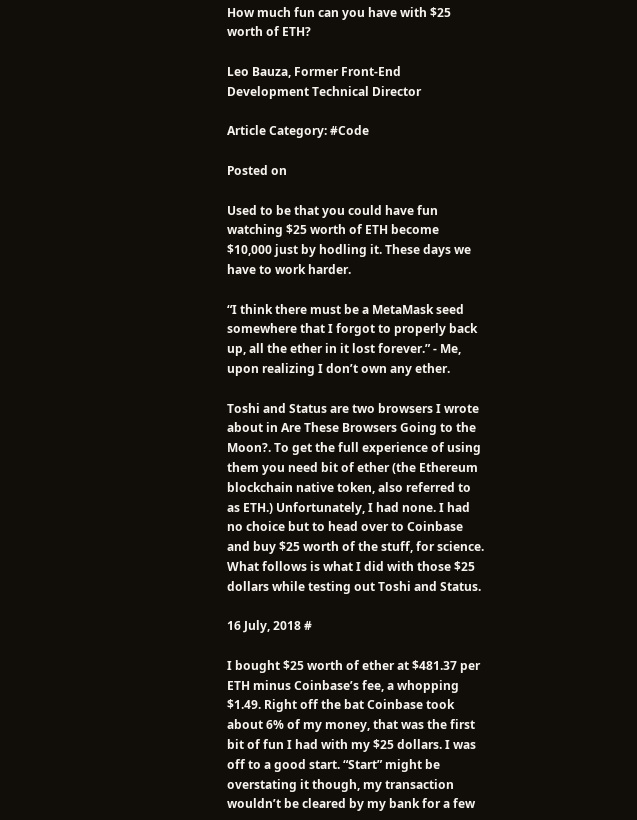How much fun can you have with $25 worth of ETH?

Leo Bauza, Former Front-End Development Technical Director

Article Category: #Code

Posted on

Used to be that you could have fun watching $25 worth of ETH become $10,000 just by hodling it. These days we have to work harder.

“I think there must be a MetaMask seed somewhere that I forgot to properly back up, all the ether in it lost forever.” - Me, upon realizing I don’t own any ether.

Toshi and Status are two browsers I wrote about in Are These Browsers Going to the Moon?. To get the full experience of using them you need bit of ether (the Ethereum blockchain native token, also referred to as ETH.) Unfortunately, I had none. I had no choice but to head over to Coinbase and buy $25 worth of the stuff, for science. What follows is what I did with those $25 dollars while testing out Toshi and Status.

16 July, 2018 #

I bought $25 worth of ether at $481.37 per ETH minus Coinbase’s fee, a whopping $1.49. Right off the bat Coinbase took about 6% of my money, that was the first bit of fun I had with my $25 dollars. I was off to a good start. “Start” might be overstating it though, my transaction wouldn’t be cleared by my bank for a few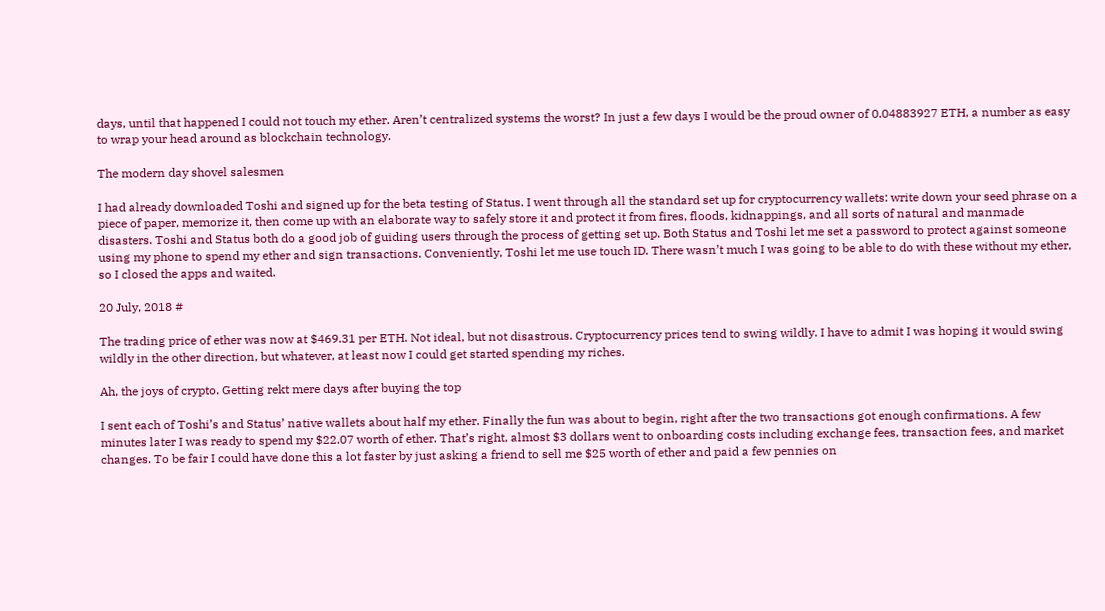days, until that happened I could not touch my ether. Aren’t centralized systems the worst? In just a few days I would be the proud owner of 0.04883927 ETH, a number as easy to wrap your head around as blockchain technology.

The modern day shovel salesmen

I had already downloaded Toshi and signed up for the beta testing of Status. I went through all the standard set up for cryptocurrency wallets: write down your seed phrase on a piece of paper, memorize it, then come up with an elaborate way to safely store it and protect it from fires, floods, kidnappings, and all sorts of natural and manmade disasters. Toshi and Status both do a good job of guiding users through the process of getting set up. Both Status and Toshi let me set a password to protect against someone using my phone to spend my ether and sign transactions. Conveniently, Toshi let me use touch ID. There wasn’t much I was going to be able to do with these without my ether, so I closed the apps and waited.

20 July, 2018 #

The trading price of ether was now at $469.31 per ETH. Not ideal, but not disastrous. Cryptocurrency prices tend to swing wildly. I have to admit I was hoping it would swing wildly in the other direction, but whatever, at least now I could get started spending my riches.

Ah, the joys of crypto. Getting rekt mere days after buying the top

I sent each of Toshi’s and Status’ native wallets about half my ether. Finally the fun was about to begin, right after the two transactions got enough confirmations. A few minutes later I was ready to spend my $22.07 worth of ether. That’s right, almost $3 dollars went to onboarding costs including exchange fees, transaction fees, and market changes. To be fair I could have done this a lot faster by just asking a friend to sell me $25 worth of ether and paid a few pennies on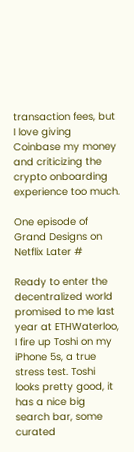transaction fees, but I love giving Coinbase my money and criticizing the crypto onboarding experience too much.

One episode of Grand Designs on Netflix Later #

Ready to enter the decentralized world promised to me last year at ETHWaterloo, I fire up Toshi on my iPhone 5s, a true stress test. Toshi looks pretty good, it has a nice big search bar, some curated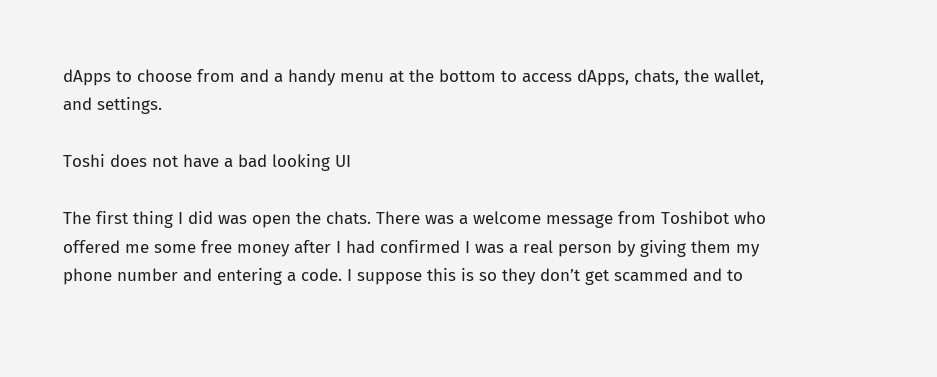dApps to choose from and a handy menu at the bottom to access dApps, chats, the wallet, and settings.

Toshi does not have a bad looking UI

The first thing I did was open the chats. There was a welcome message from Toshibot who offered me some free money after I had confirmed I was a real person by giving them my phone number and entering a code. I suppose this is so they don’t get scammed and to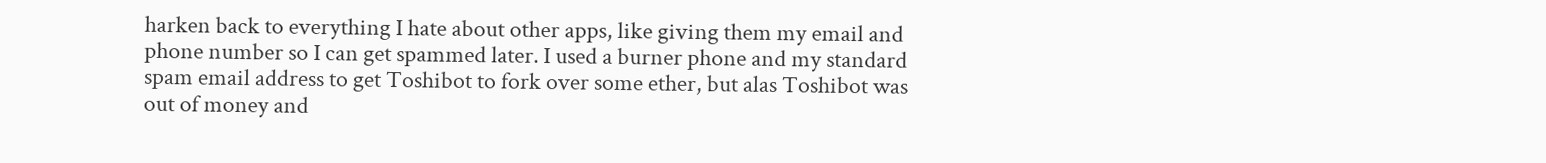harken back to everything I hate about other apps, like giving them my email and phone number so I can get spammed later. I used a burner phone and my standard spam email address to get Toshibot to fork over some ether, but alas Toshibot was out of money and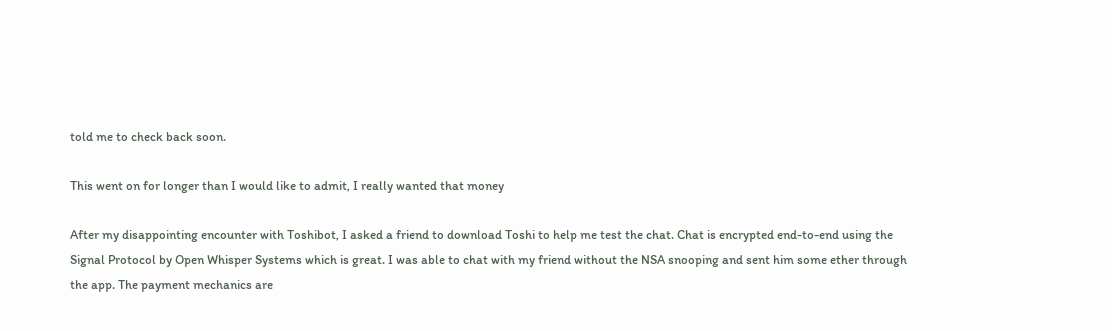told me to check back soon.

This went on for longer than I would like to admit, I really wanted that money

After my disappointing encounter with Toshibot, I asked a friend to download Toshi to help me test the chat. Chat is encrypted end-to-end using the Signal Protocol by Open Whisper Systems which is great. I was able to chat with my friend without the NSA snooping and sent him some ether through the app. The payment mechanics are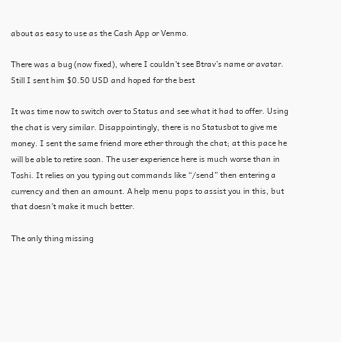about as easy to use as the Cash App or Venmo.

There was a bug (now fixed), where I couldn’t see Btrav’s name or avatar. Still I sent him $0.50 USD and hoped for the best

It was time now to switch over to Status and see what it had to offer. Using the chat is very similar. Disappointingly, there is no Statusbot to give me money. I sent the same friend more ether through the chat; at this pace he will be able to retire soon. The user experience here is much worse than in Toshi. It relies on you typing out commands like “/send” then entering a currency and then an amount. A help menu pops to assist you in this, but that doesn’t make it much better.

The only thing missing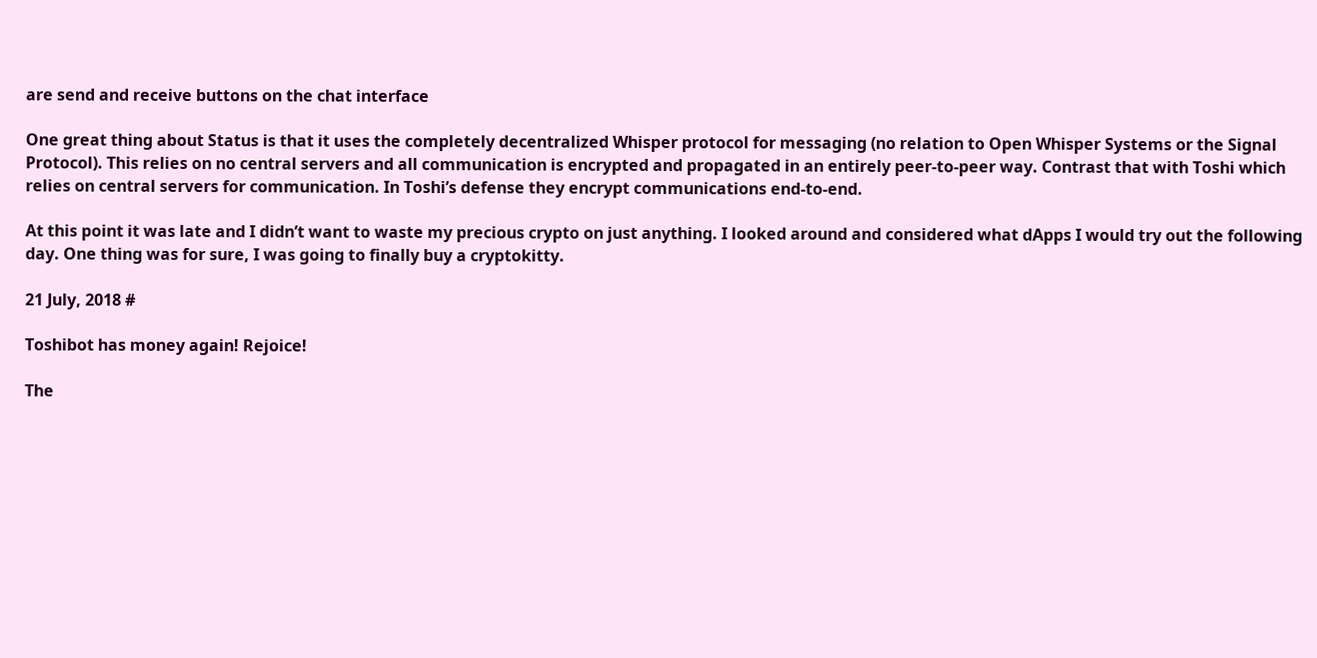are send and receive buttons on the chat interface

One great thing about Status is that it uses the completely decentralized Whisper protocol for messaging (no relation to Open Whisper Systems or the Signal Protocol). This relies on no central servers and all communication is encrypted and propagated in an entirely peer-to-peer way. Contrast that with Toshi which relies on central servers for communication. In Toshi’s defense they encrypt communications end-to-end.

At this point it was late and I didn’t want to waste my precious crypto on just anything. I looked around and considered what dApps I would try out the following day. One thing was for sure, I was going to finally buy a cryptokitty.

21 July, 2018 #

Toshibot has money again! Rejoice!

The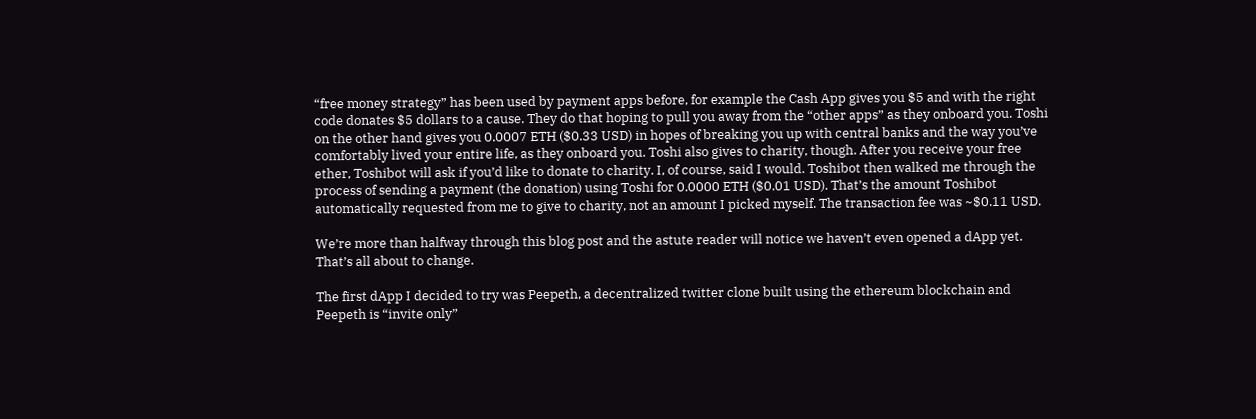“free money strategy” has been used by payment apps before, for example the Cash App gives you $5 and with the right code donates $5 dollars to a cause. They do that hoping to pull you away from the “other apps” as they onboard you. Toshi on the other hand gives you 0.0007 ETH ($0.33 USD) in hopes of breaking you up with central banks and the way you’ve comfortably lived your entire life, as they onboard you. Toshi also gives to charity, though. After you receive your free ether, Toshibot will ask if you’d like to donate to charity. I, of course, said I would. Toshibot then walked me through the process of sending a payment (the donation) using Toshi for 0.0000 ETH ($0.01 USD). That’s the amount Toshibot automatically requested from me to give to charity, not an amount I picked myself. The transaction fee was ~$0.11 USD.

We’re more than halfway through this blog post and the astute reader will notice we haven’t even opened a dApp yet. That’s all about to change.

The first dApp I decided to try was Peepeth, a decentralized twitter clone built using the ethereum blockchain and Peepeth is “invite only”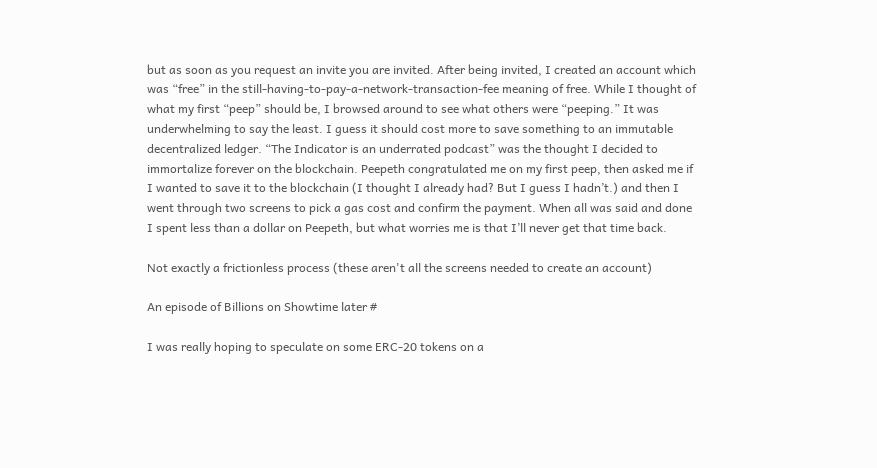but as soon as you request an invite you are invited. After being invited, I created an account which was “free” in the still-having-to-pay-a-network-transaction-fee meaning of free. While I thought of what my first “peep” should be, I browsed around to see what others were “peeping.” It was underwhelming to say the least. I guess it should cost more to save something to an immutable decentralized ledger. “The Indicator is an underrated podcast” was the thought I decided to immortalize forever on the blockchain. Peepeth congratulated me on my first peep, then asked me if I wanted to save it to the blockchain (I thought I already had? But I guess I hadn’t.) and then I went through two screens to pick a gas cost and confirm the payment. When all was said and done I spent less than a dollar on Peepeth, but what worries me is that I’ll never get that time back.

Not exactly a frictionless process (these aren't all the screens needed to create an account)

An episode of Billions on Showtime later #

I was really hoping to speculate on some ERC-20 tokens on a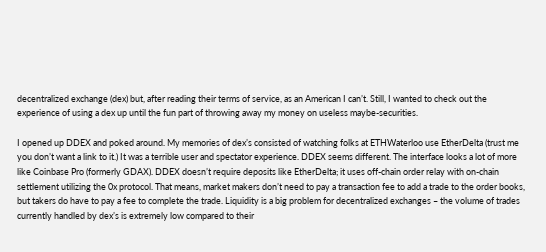decentralized exchange (dex) but, after reading their terms of service, as an American I can’t. Still, I wanted to check out the experience of using a dex up until the fun part of throwing away my money on useless maybe-securities.

I opened up DDEX and poked around. My memories of dex’s consisted of watching folks at ETHWaterloo use EtherDelta (trust me you don’t want a link to it.) It was a terrible user and spectator experience. DDEX seems different. The interface looks a lot of more like Coinbase Pro (formerly GDAX). DDEX doesn’t require deposits like EtherDelta; it uses off-chain order relay with on-chain settlement utilizing the 0x protocol. That means, market makers don’t need to pay a transaction fee to add a trade to the order books, but takers do have to pay a fee to complete the trade. Liquidity is a big problem for decentralized exchanges – the volume of trades currently handled by dex’s is extremely low compared to their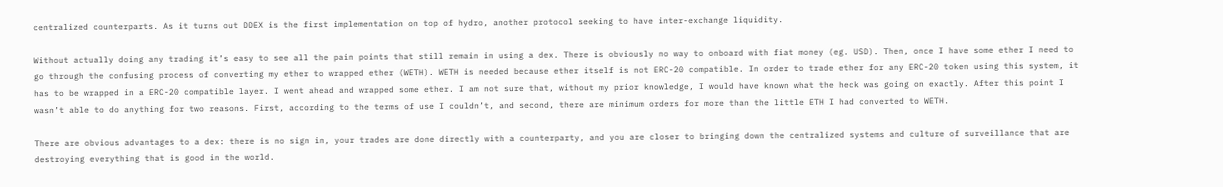centralized counterparts. As it turns out DDEX is the first implementation on top of hydro, another protocol seeking to have inter-exchange liquidity.

Without actually doing any trading it’s easy to see all the pain points that still remain in using a dex. There is obviously no way to onboard with fiat money (eg. USD). Then, once I have some ether I need to go through the confusing process of converting my ether to wrapped ether (WETH). WETH is needed because ether itself is not ERC-20 compatible. In order to trade ether for any ERC-20 token using this system, it has to be wrapped in a ERC-20 compatible layer. I went ahead and wrapped some ether. I am not sure that, without my prior knowledge, I would have known what the heck was going on exactly. After this point I wasn’t able to do anything for two reasons. First, according to the terms of use I couldn’t, and second, there are minimum orders for more than the little ETH I had converted to WETH.

There are obvious advantages to a dex: there is no sign in, your trades are done directly with a counterparty, and you are closer to bringing down the centralized systems and culture of surveillance that are destroying everything that is good in the world.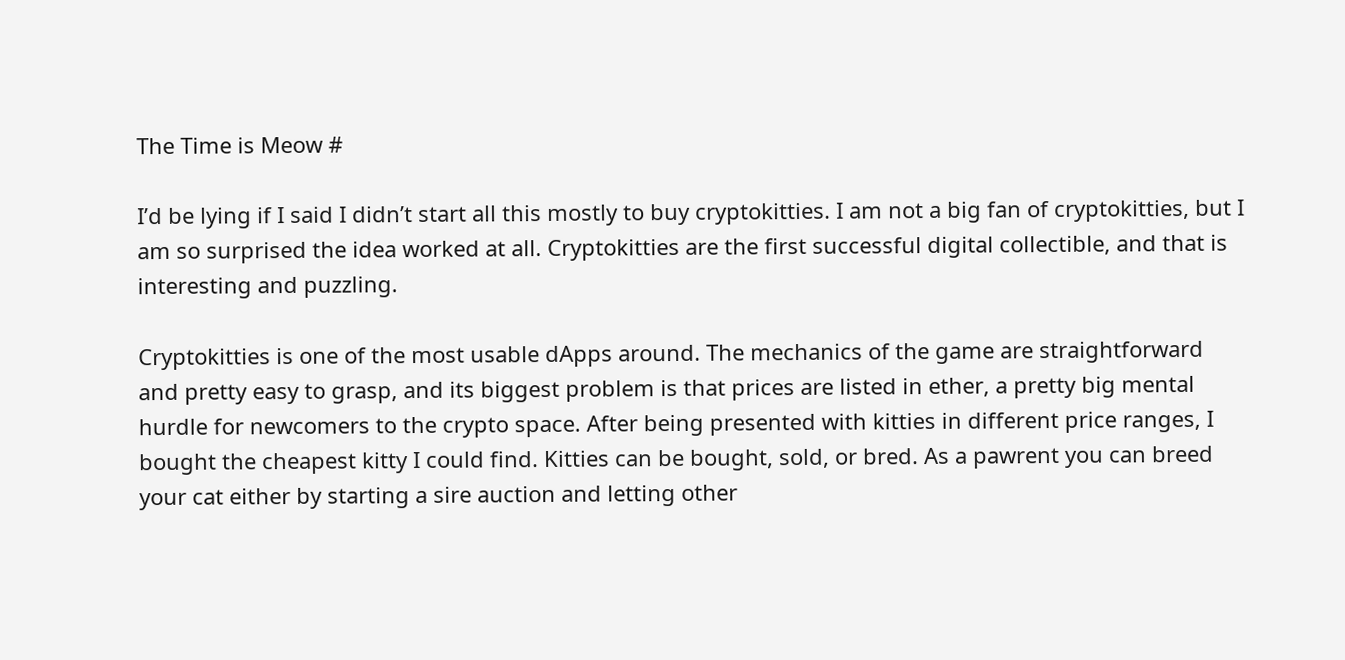The Time is Meow #

I’d be lying if I said I didn’t start all this mostly to buy cryptokitties. I am not a big fan of cryptokitties, but I am so surprised the idea worked at all. Cryptokitties are the first successful digital collectible, and that is interesting and puzzling.

Cryptokitties is one of the most usable dApps around. The mechanics of the game are straightforward and pretty easy to grasp, and its biggest problem is that prices are listed in ether, a pretty big mental hurdle for newcomers to the crypto space. After being presented with kitties in different price ranges, I bought the cheapest kitty I could find. Kitties can be bought, sold, or bred. As a pawrent you can breed your cat either by starting a sire auction and letting other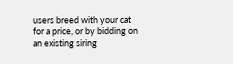users breed with your cat for a price, or by bidding on an existing siring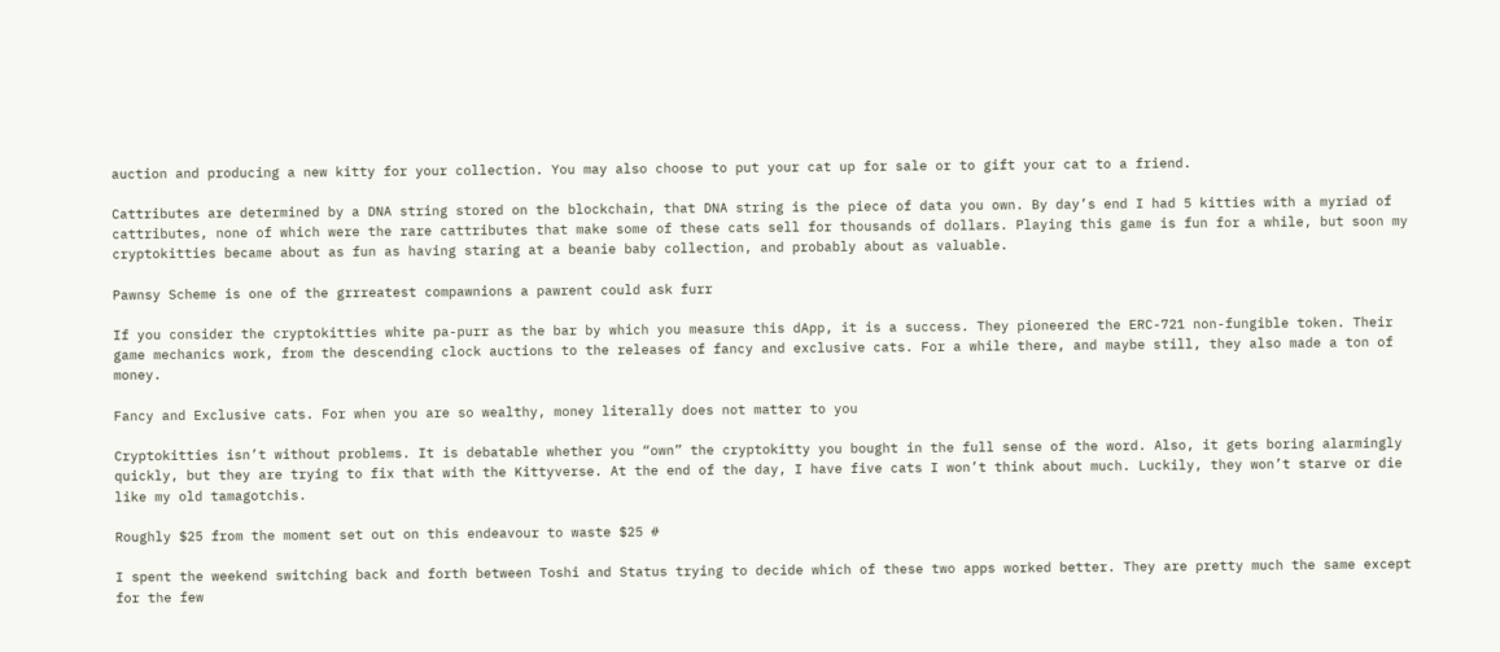auction and producing a new kitty for your collection. You may also choose to put your cat up for sale or to gift your cat to a friend.

Cattributes are determined by a DNA string stored on the blockchain, that DNA string is the piece of data you own. By day’s end I had 5 kitties with a myriad of cattributes, none of which were the rare cattributes that make some of these cats sell for thousands of dollars. Playing this game is fun for a while, but soon my cryptokitties became about as fun as having staring at a beanie baby collection, and probably about as valuable.

Pawnsy Scheme is one of the grrreatest compawnions a pawrent could ask furr

If you consider the cryptokitties white pa-purr as the bar by which you measure this dApp, it is a success. They pioneered the ERC-721 non-fungible token. Their game mechanics work, from the descending clock auctions to the releases of fancy and exclusive cats. For a while there, and maybe still, they also made a ton of money.

Fancy and Exclusive cats. For when you are so wealthy, money literally does not matter to you

Cryptokitties isn’t without problems. It is debatable whether you “own” the cryptokitty you bought in the full sense of the word. Also, it gets boring alarmingly quickly, but they are trying to fix that with the Kittyverse. At the end of the day, I have five cats I won’t think about much. Luckily, they won’t starve or die like my old tamagotchis.

Roughly $25 from the moment set out on this endeavour to waste $25 #

I spent the weekend switching back and forth between Toshi and Status trying to decide which of these two apps worked better. They are pretty much the same except for the few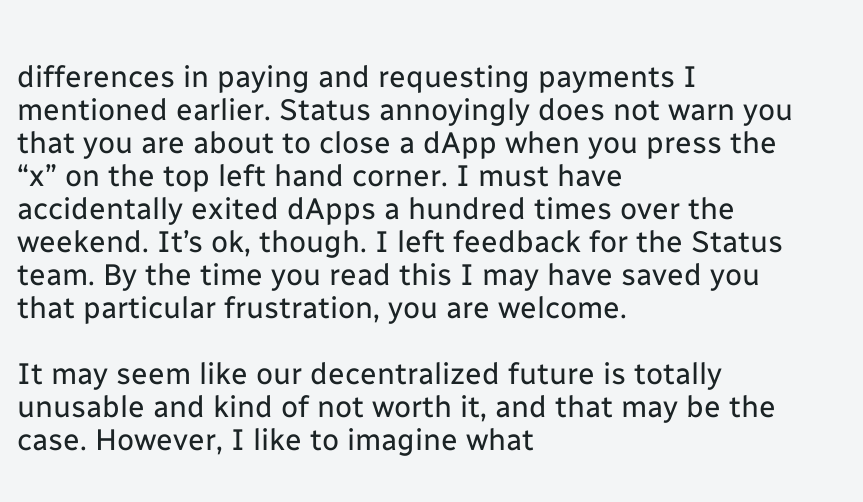differences in paying and requesting payments I mentioned earlier. Status annoyingly does not warn you that you are about to close a dApp when you press the “x” on the top left hand corner. I must have accidentally exited dApps a hundred times over the weekend. It’s ok, though. I left feedback for the Status team. By the time you read this I may have saved you that particular frustration, you are welcome.

It may seem like our decentralized future is totally unusable and kind of not worth it, and that may be the case. However, I like to imagine what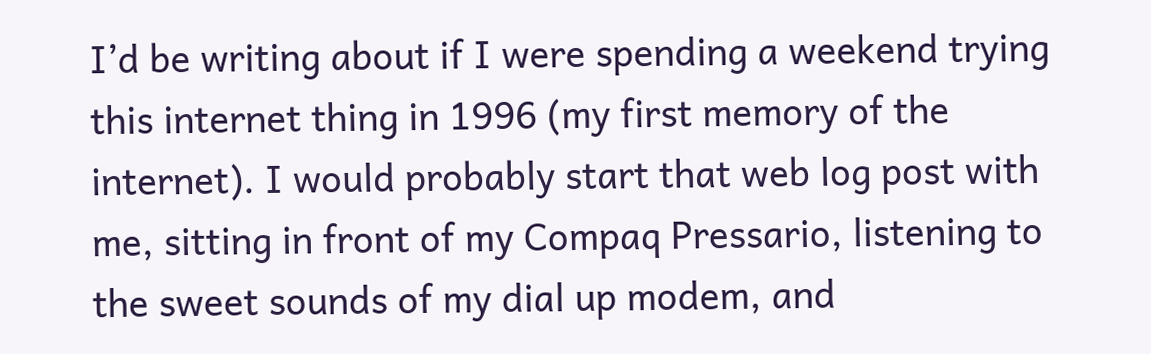I’d be writing about if I were spending a weekend trying this internet thing in 1996 (my first memory of the internet). I would probably start that web log post with me, sitting in front of my Compaq Pressario, listening to the sweet sounds of my dial up modem, and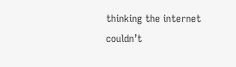thinking the internet couldn’t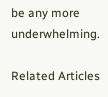be any more underwhelming.

Related Articles